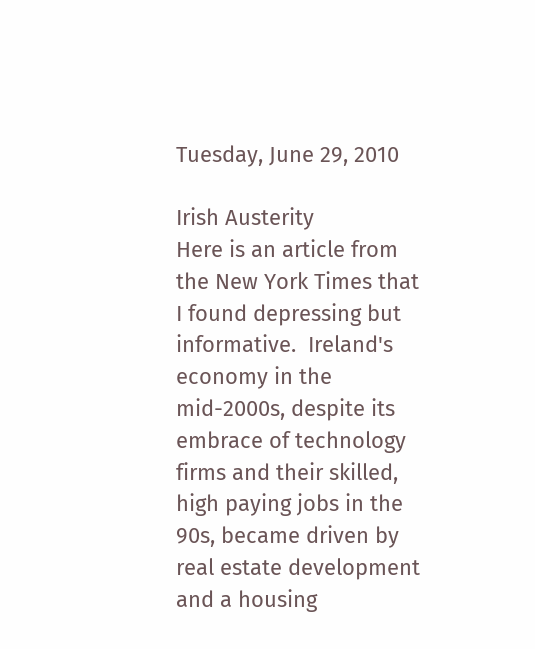Tuesday, June 29, 2010

Irish Austerity
Here is an article from the New York Times that I found depressing but informative.  Ireland's economy in the mid-2000s, despite its embrace of technology firms and their skilled, high paying jobs in the 90s, became driven by real estate development and a housing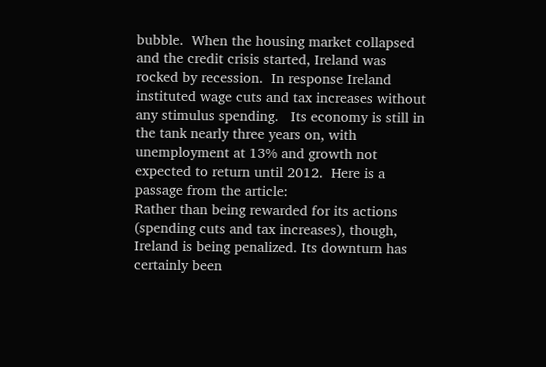bubble.  When the housing market collapsed and the credit crisis started, Ireland was rocked by recession.  In response Ireland instituted wage cuts and tax increases without any stimulus spending.   Its economy is still in the tank nearly three years on, with unemployment at 13% and growth not expected to return until 2012.  Here is a passage from the article:
Rather than being rewarded for its actions (spending cuts and tax increases), though, Ireland is being penalized. Its downturn has certainly been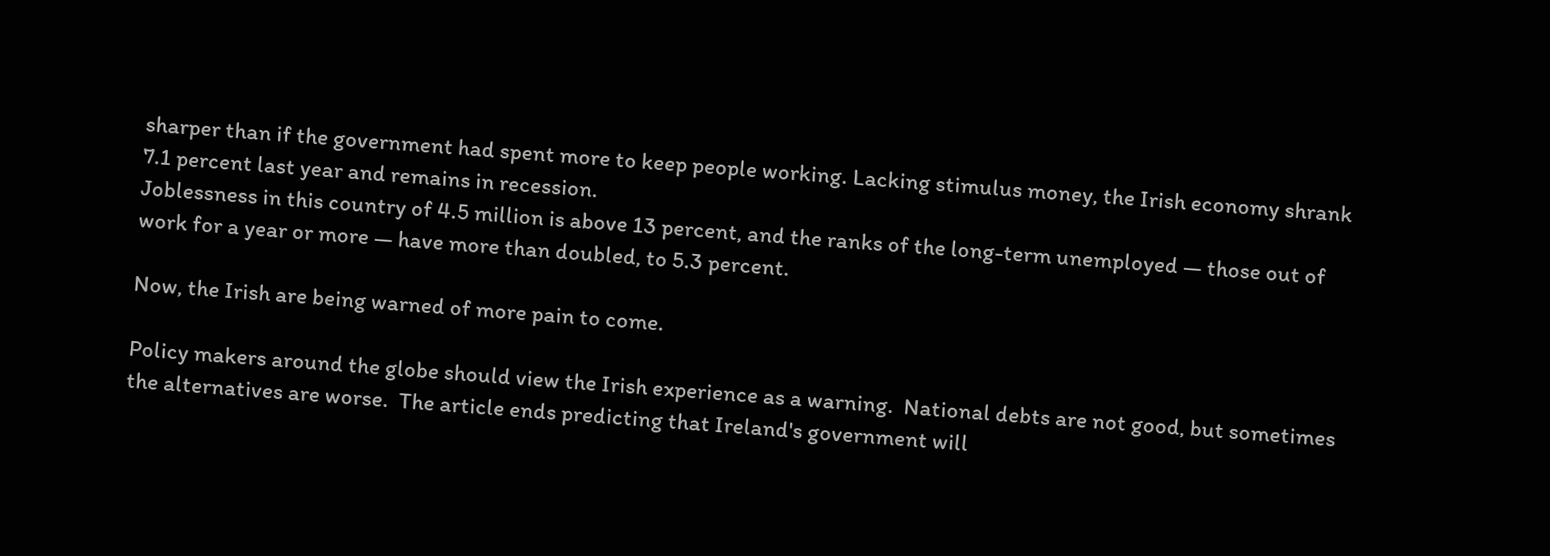sharper than if the government had spent more to keep people working. Lacking stimulus money, the Irish economy shrank 7.1 percent last year and remains in recession.
Joblessness in this country of 4.5 million is above 13 percent, and the ranks of the long-term unemployed — those out of work for a year or more — have more than doubled, to 5.3 percent.

Now, the Irish are being warned of more pain to come.

Policy makers around the globe should view the Irish experience as a warning.  National debts are not good, but sometimes the alternatives are worse.  The article ends predicting that Ireland's government will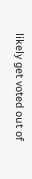likely get voted out of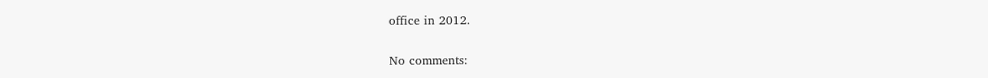office in 2012.

No comments: